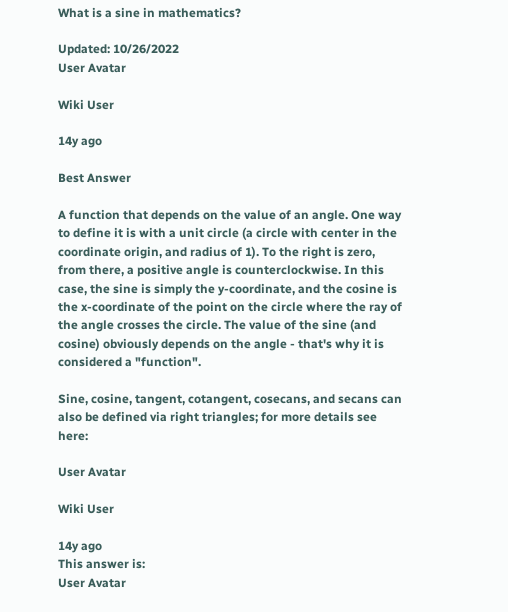What is a sine in mathematics?

Updated: 10/26/2022
User Avatar

Wiki User

14y ago

Best Answer

A function that depends on the value of an angle. One way to define it is with a unit circle (a circle with center in the coordinate origin, and radius of 1). To the right is zero, from there, a positive angle is counterclockwise. In this case, the sine is simply the y-coordinate, and the cosine is the x-coordinate of the point on the circle where the ray of the angle crosses the circle. The value of the sine (and cosine) obviously depends on the angle - that's why it is considered a "function".

Sine, cosine, tangent, cotangent, cosecans, and secans can also be defined via right triangles; for more details see here:

User Avatar

Wiki User

14y ago
This answer is:
User Avatar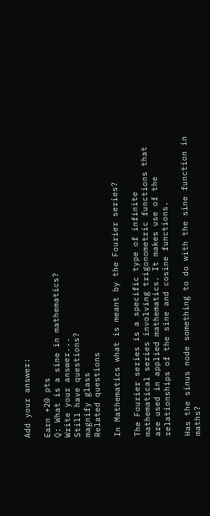Add your answer:

Earn +20 pts
Q: What is a sine in mathematics?
Write your answer...
Still have questions?
magnify glass
Related questions

In Mathematics what is meant by the Fourier series?

The Fourier series is a specific type of infinite mathematical series involving trigonometric functions that are used in applied mathematics. It makes use of the relationships of the sine and cosine functions.

Has the sinus node something to do with the sine function in maths?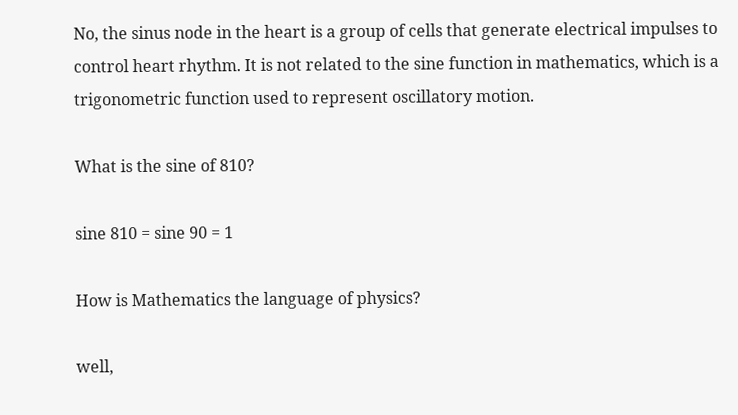No, the sinus node in the heart is a group of cells that generate electrical impulses to control heart rhythm. It is not related to the sine function in mathematics, which is a trigonometric function used to represent oscillatory motion.

What is the sine of 810?

sine 810 = sine 90 = 1

How is Mathematics the language of physics?

well,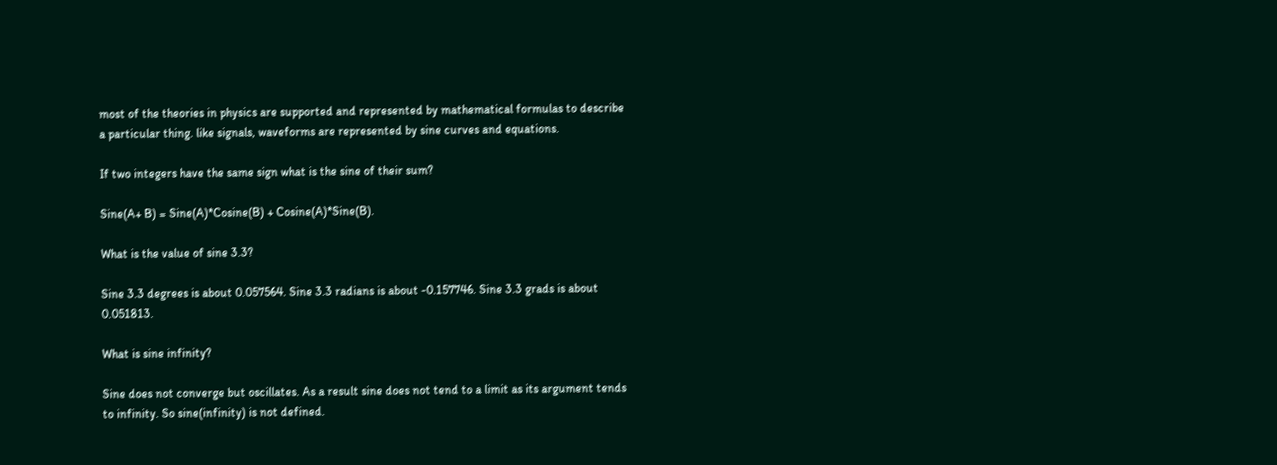most of the theories in physics are supported and represented by mathematical formulas to describe a particular thing. like signals, waveforms are represented by sine curves and equations.

If two integers have the same sign what is the sine of their sum?

Sine(A+ B) = Sine(A)*Cosine(B) + Cosine(A)*Sine(B).

What is the value of sine 3.3?

Sine 3.3 degrees is about 0.057564. Sine 3.3 radians is about -0.157746. Sine 3.3 grads is about 0.051813.

What is sine infinity?

Sine does not converge but oscillates. As a result sine does not tend to a limit as its argument tends to infinity. So sine(infinity) is not defined.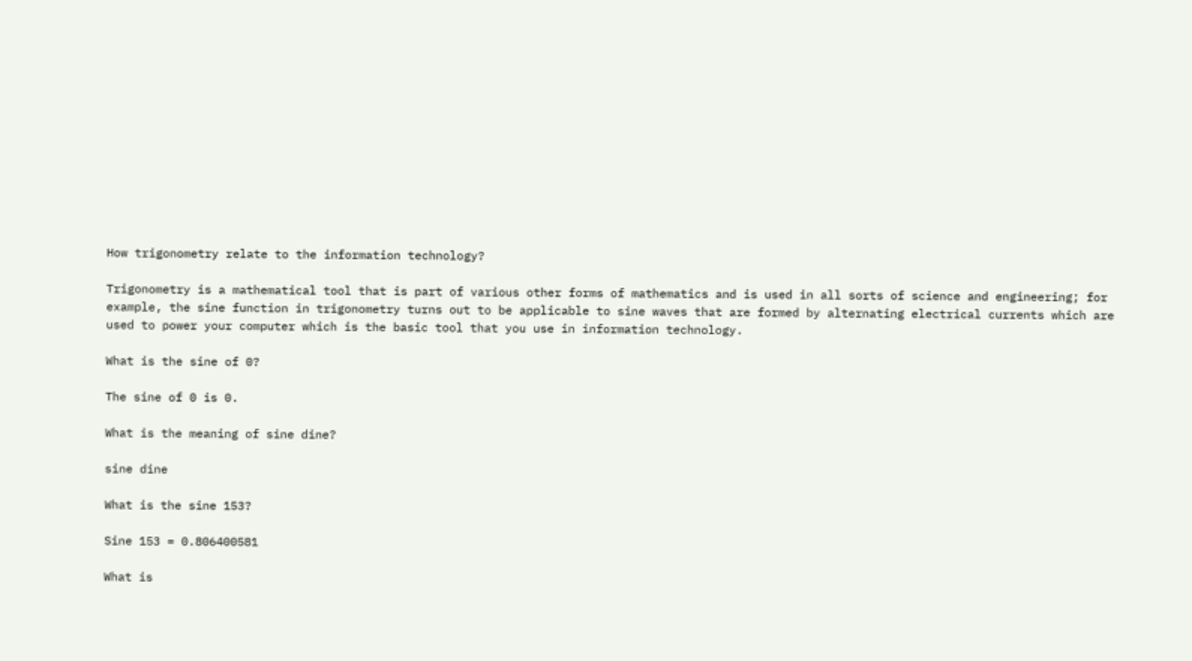How trigonometry relate to the information technology?

Trigonometry is a mathematical tool that is part of various other forms of mathematics and is used in all sorts of science and engineering; for example, the sine function in trigonometry turns out to be applicable to sine waves that are formed by alternating electrical currents which are used to power your computer which is the basic tool that you use in information technology.

What is the sine of 0?

The sine of 0 is 0.

What is the meaning of sine dine?

sine dine

What is the sine 153?

Sine 153 = 0.806400581

What is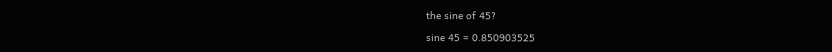the sine of 45?

sine 45 = 0.850903525